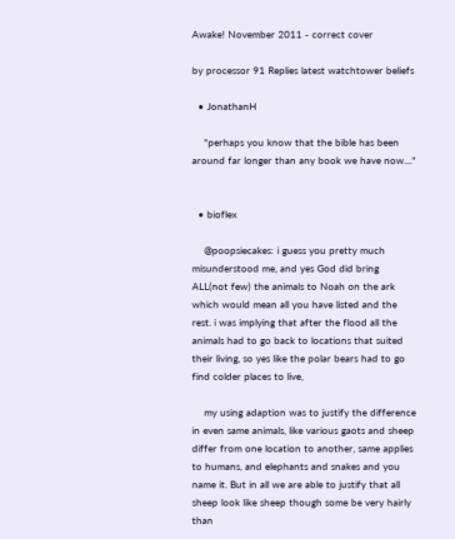Awake! November 2011 - correct cover

by processor 91 Replies latest watchtower beliefs

  • JonathanH

    "perhaps you know that the bible has been around far longer than any book we have now...."


  • bioflex

    @poopsiecakes: i guess you pretty much misunderstood me, and yes God did bring ALL(not few) the animals to Noah on the ark which would mean all you have listed and the rest. i was implying that after the flood all the animals had to go back to locations that suited their living, so yes like the polar bears had to go find colder places to live,

    my using adaption was to justify the difference in even same animals, like various gaots and sheep differ from one location to another, same applies to humans, and elephants and snakes and you name it. But in all we are able to justify that all sheep look like sheep though some be very hairly than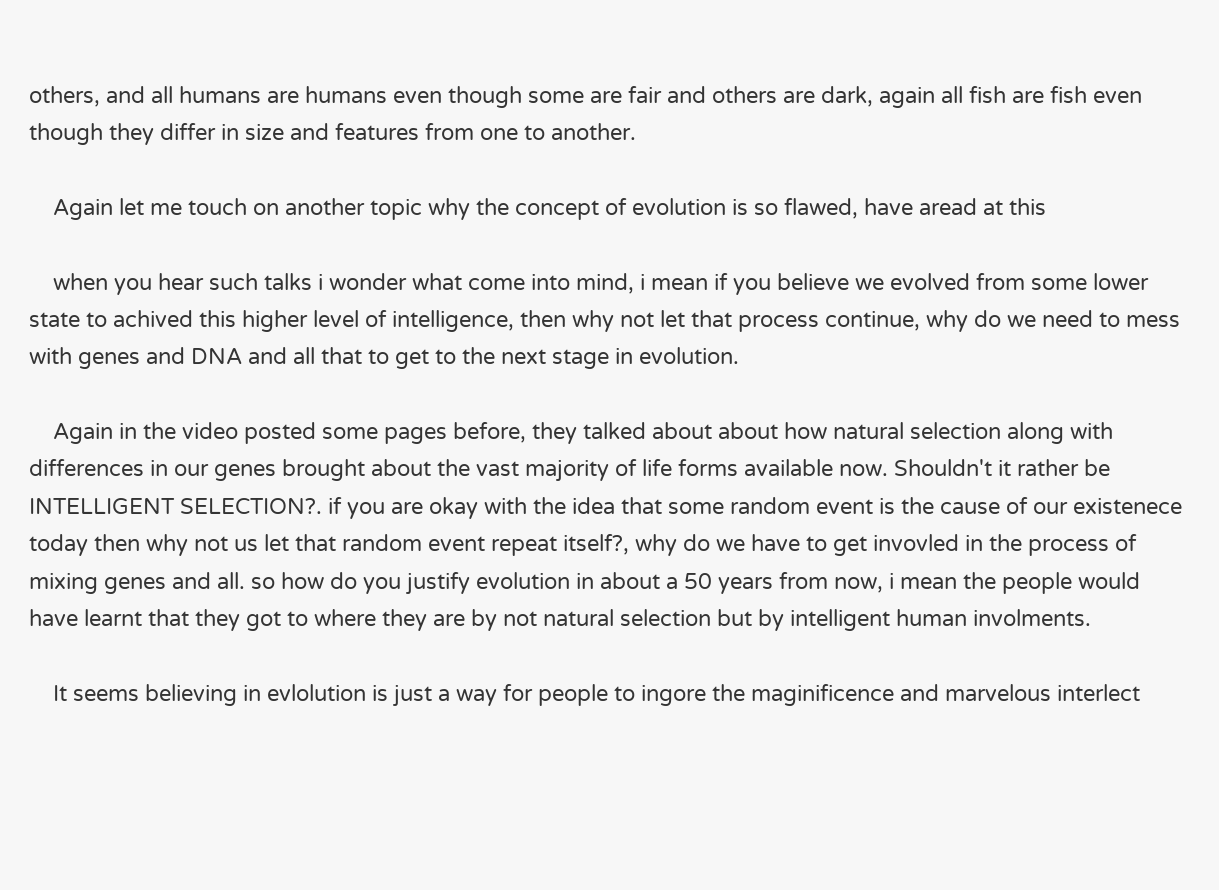others, and all humans are humans even though some are fair and others are dark, again all fish are fish even though they differ in size and features from one to another.

    Again let me touch on another topic why the concept of evolution is so flawed, have aread at this

    when you hear such talks i wonder what come into mind, i mean if you believe we evolved from some lower state to achived this higher level of intelligence, then why not let that process continue, why do we need to mess with genes and DNA and all that to get to the next stage in evolution.

    Again in the video posted some pages before, they talked about about how natural selection along with differences in our genes brought about the vast majority of life forms available now. Shouldn't it rather be INTELLIGENT SELECTION?. if you are okay with the idea that some random event is the cause of our existenece today then why not us let that random event repeat itself?, why do we have to get invovled in the process of mixing genes and all. so how do you justify evolution in about a 50 years from now, i mean the people would have learnt that they got to where they are by not natural selection but by intelligent human involments.

    It seems believing in evlolution is just a way for people to ingore the maginificence and marvelous interlect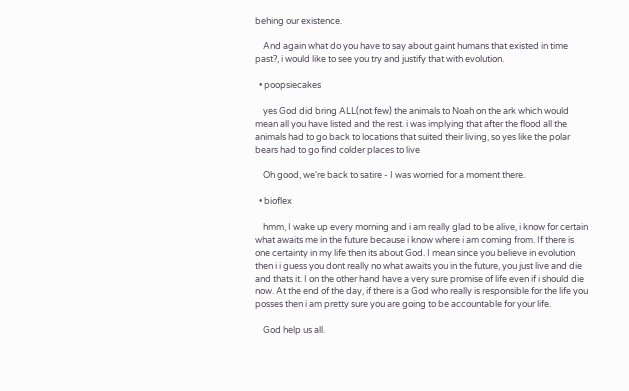behing our existence.

    And again what do you have to say about gaint humans that existed in time past?, i would like to see you try and justify that with evolution.

  • poopsiecakes

    yes God did bring ALL(not few) the animals to Noah on the ark which would mean all you have listed and the rest. i was implying that after the flood all the animals had to go back to locations that suited their living, so yes like the polar bears had to go find colder places to live

    Oh good, we're back to satire - I was worried for a moment there.

  • bioflex

    hmm, I wake up every morning and i am really glad to be alive, i know for certain what awaits me in the future because i know where i am coming from. If there is one certainty in my life then its about God. I mean since you believe in evolution then i i guess you dont really no what awaits you in the future, you just live and die and thats it. I on the other hand have a very sure promise of life even if i should die now. At the end of the day, if there is a God who really is responsible for the life you posses then i am pretty sure you are going to be accountable for your life.

    God help us all.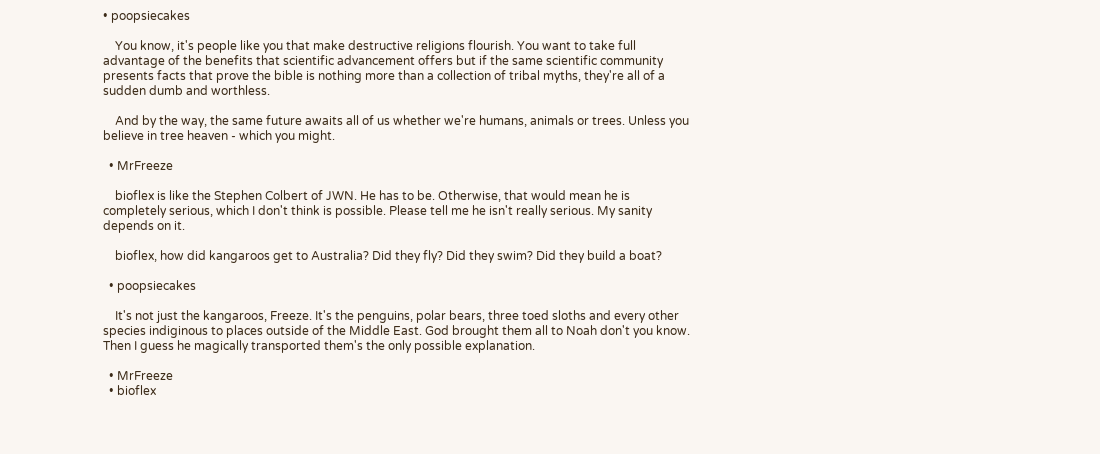• poopsiecakes

    You know, it's people like you that make destructive religions flourish. You want to take full advantage of the benefits that scientific advancement offers but if the same scientific community presents facts that prove the bible is nothing more than a collection of tribal myths, they're all of a sudden dumb and worthless.

    And by the way, the same future awaits all of us whether we're humans, animals or trees. Unless you believe in tree heaven - which you might.

  • MrFreeze

    bioflex is like the Stephen Colbert of JWN. He has to be. Otherwise, that would mean he is completely serious, which I don't think is possible. Please tell me he isn't really serious. My sanity depends on it.

    bioflex, how did kangaroos get to Australia? Did they fly? Did they swim? Did they build a boat?

  • poopsiecakes

    It's not just the kangaroos, Freeze. It's the penguins, polar bears, three toed sloths and every other species indiginous to places outside of the Middle East. God brought them all to Noah don't you know. Then I guess he magically transported them's the only possible explanation.

  • MrFreeze
  • bioflex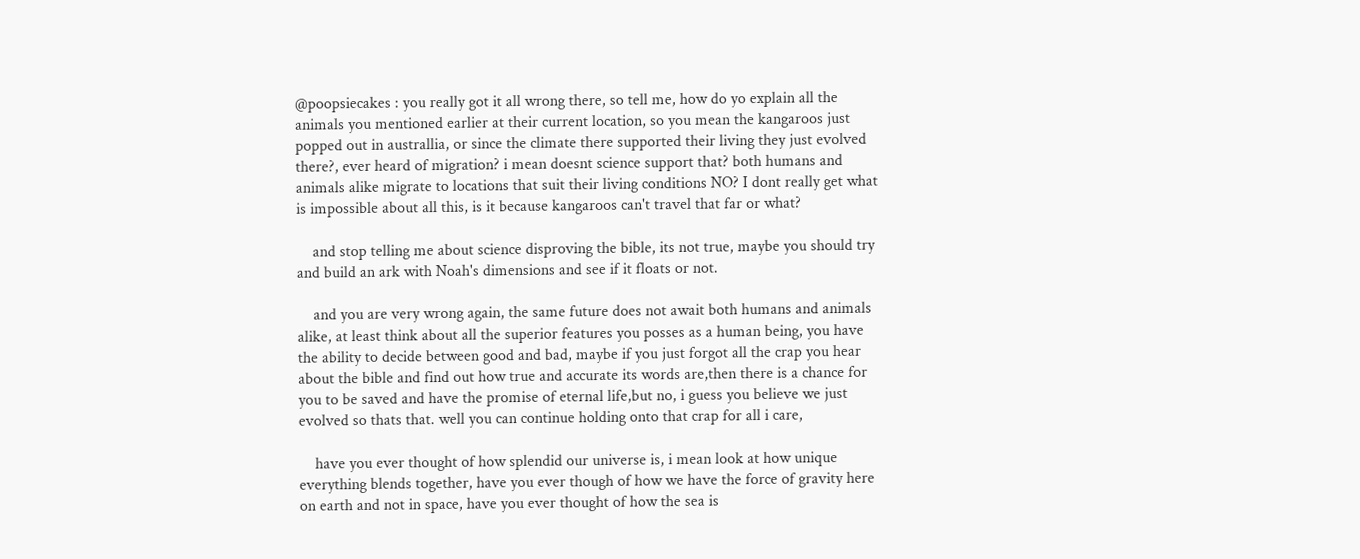@poopsiecakes : you really got it all wrong there, so tell me, how do yo explain all the animals you mentioned earlier at their current location, so you mean the kangaroos just popped out in australlia, or since the climate there supported their living they just evolved there?, ever heard of migration? i mean doesnt science support that? both humans and animals alike migrate to locations that suit their living conditions NO? I dont really get what is impossible about all this, is it because kangaroos can't travel that far or what?

    and stop telling me about science disproving the bible, its not true, maybe you should try and build an ark with Noah's dimensions and see if it floats or not.

    and you are very wrong again, the same future does not await both humans and animals alike, at least think about all the superior features you posses as a human being, you have the ability to decide between good and bad, maybe if you just forgot all the crap you hear about the bible and find out how true and accurate its words are,then there is a chance for you to be saved and have the promise of eternal life,but no, i guess you believe we just evolved so thats that. well you can continue holding onto that crap for all i care,

    have you ever thought of how splendid our universe is, i mean look at how unique everything blends together, have you ever though of how we have the force of gravity here on earth and not in space, have you ever thought of how the sea is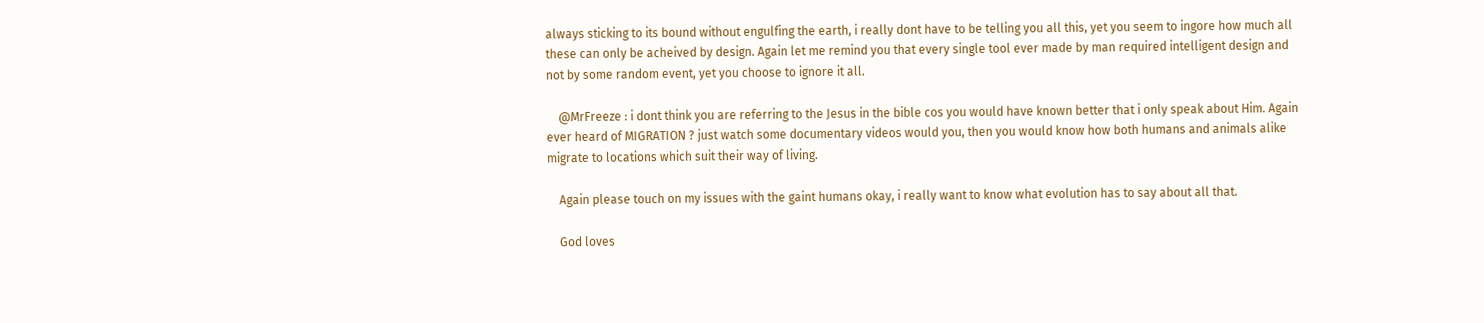always sticking to its bound without engulfing the earth, i really dont have to be telling you all this, yet you seem to ingore how much all these can only be acheived by design. Again let me remind you that every single tool ever made by man required intelligent design and not by some random event, yet you choose to ignore it all.

    @MrFreeze : i dont think you are referring to the Jesus in the bible cos you would have known better that i only speak about Him. Again ever heard of MIGRATION ? just watch some documentary videos would you, then you would know how both humans and animals alike migrate to locations which suit their way of living.

    Again please touch on my issues with the gaint humans okay, i really want to know what evolution has to say about all that.

    God loves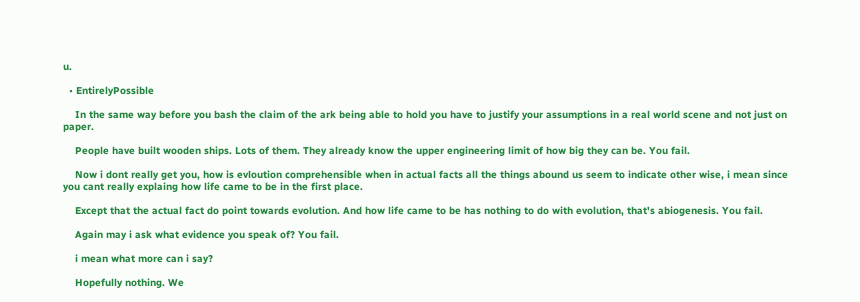u.

  • EntirelyPossible

    In the same way before you bash the claim of the ark being able to hold you have to justify your assumptions in a real world scene and not just on paper.

    People have built wooden ships. Lots of them. They already know the upper engineering limit of how big they can be. You fail.

    Now i dont really get you, how is evloution comprehensible when in actual facts all the things abound us seem to indicate other wise, i mean since you cant really explaing how life came to be in the first place.

    Except that the actual fact do point towards evolution. And how life came to be has nothing to do with evolution, that's abiogenesis. You fail.

    Again may i ask what evidence you speak of? You fail.

    i mean what more can i say?

    Hopefully nothing. We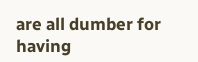are all dumber for having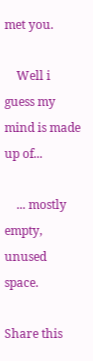met you.

    Well i guess my mind is made up of...

    ... mostly empty, unused space.

Share this